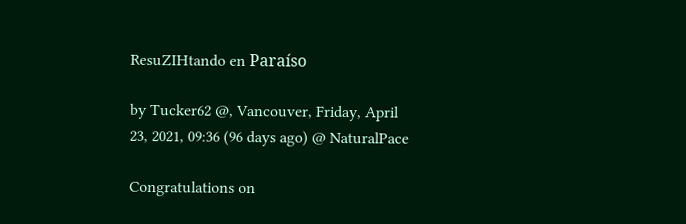ResuZIHtando en Paraíso

by Tucker62 @, Vancouver, Friday, April 23, 2021, 09:36 (96 days ago) @ NaturalPace

Congratulations on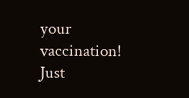your vaccination! Just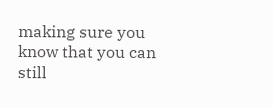making sure you know that you can still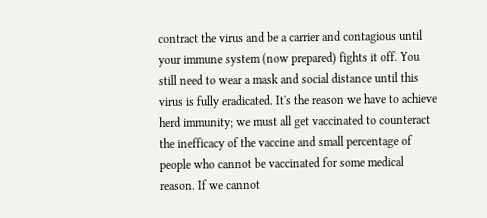contract the virus and be a carrier and contagious until your immune system (now prepared) fights it off. You still need to wear a mask and social distance until this virus is fully eradicated. It's the reason we have to achieve herd immunity; we must all get vaccinated to counteract the inefficacy of the vaccine and small percentage of people who cannot be vaccinated for some medical reason. If we cannot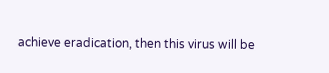achieve eradication, then this virus will be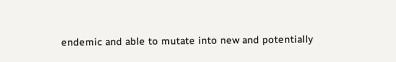endemic and able to mutate into new and potentially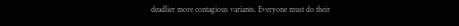deadlier more contagious variants. Everyone must do their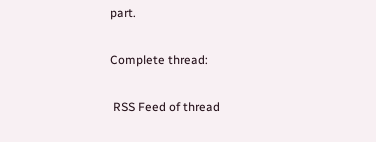part.

Complete thread:

 RSS Feed of thread